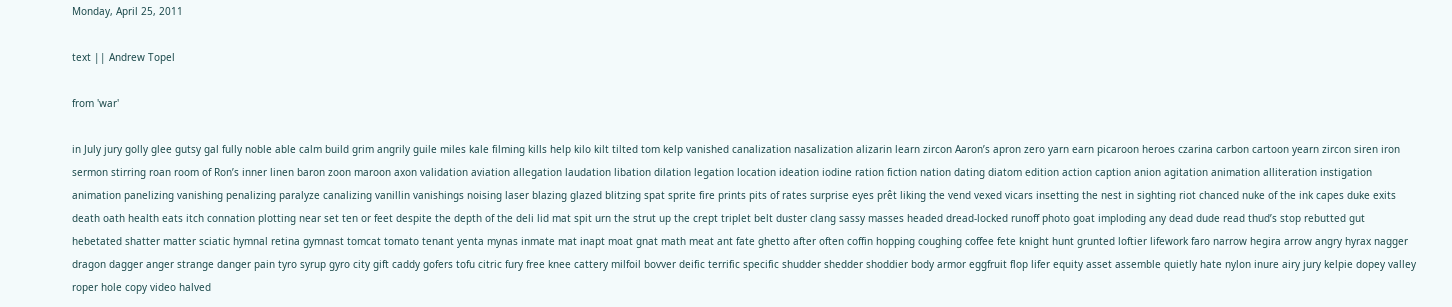Monday, April 25, 2011

text || Andrew Topel

from 'war'

in July jury golly glee gutsy gal fully noble able calm build grim angrily guile miles kale filming kills help kilo kilt tilted tom kelp vanished canalization nasalization alizarin learn zircon Aaron’s apron zero yarn earn picaroon heroes czarina carbon cartoon yearn zircon siren iron sermon stirring roan room of Ron’s inner linen baron zoon maroon axon validation aviation allegation laudation libation dilation legation location ideation iodine ration fiction nation dating diatom edition action caption anion agitation animation alliteration instigation animation panelizing vanishing penalizing paralyze canalizing vanillin vanishings noising laser blazing glazed blitzing spat sprite fire prints pits of rates surprise eyes prêt liking the vend vexed vicars insetting the nest in sighting riot chanced nuke of the ink capes duke exits death oath health eats itch connation plotting near set ten or feet despite the depth of the deli lid mat spit urn the strut up the crept triplet belt duster clang sassy masses headed dread-locked runoff photo goat imploding any dead dude read thud’s stop rebutted gut hebetated shatter matter sciatic hymnal retina gymnast tomcat tomato tenant yenta mynas inmate mat inapt moat gnat math meat ant fate ghetto after often coffin hopping coughing coffee fete knight hunt grunted loftier lifework faro narrow hegira arrow angry hyrax nagger dragon dagger anger strange danger pain tyro syrup gyro city gift caddy gofers tofu citric fury free knee cattery milfoil bovver deific terrific specific shudder shedder shoddier body armor eggfruit flop lifer equity asset assemble quietly hate nylon inure airy jury kelpie dopey valley roper hole copy video halved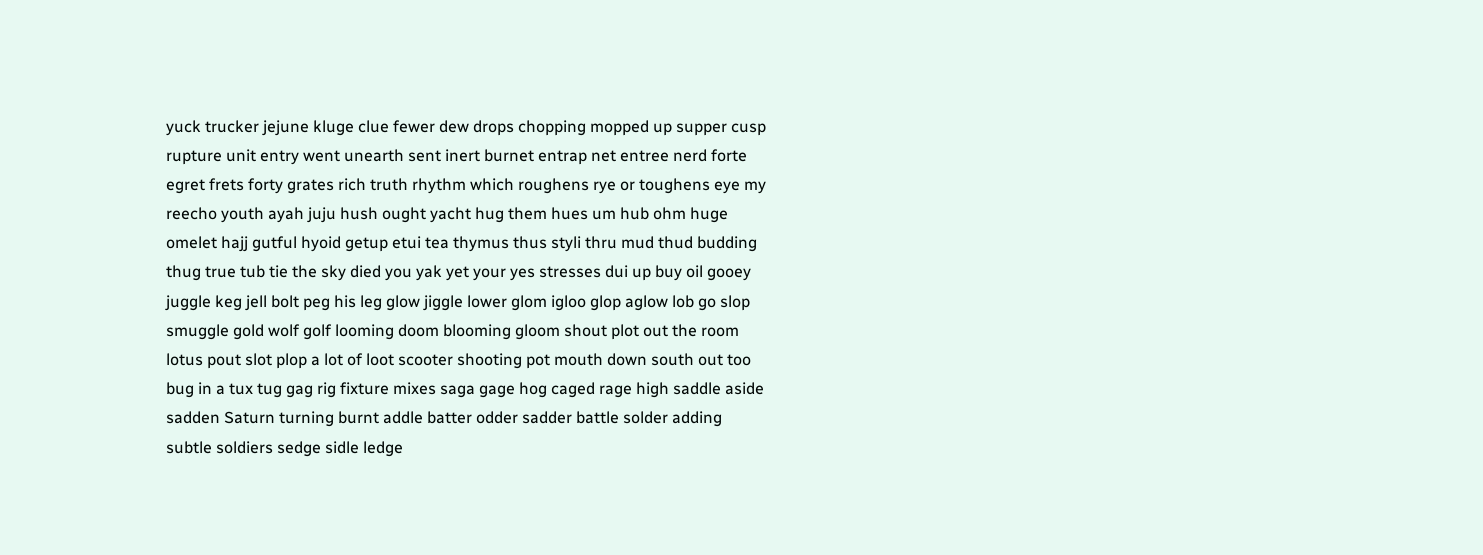yuck trucker jejune kluge clue fewer dew drops chopping mopped up supper cusp rupture unit entry went unearth sent inert burnet entrap net entree nerd forte egret frets forty grates rich truth rhythm which roughens rye or toughens eye my reecho youth ayah juju hush ought yacht hug them hues um hub ohm huge omelet hajj gutful hyoid getup etui tea thymus thus styli thru mud thud budding thug true tub tie the sky died you yak yet your yes stresses dui up buy oil gooey juggle keg jell bolt peg his leg glow jiggle lower glom igloo glop aglow lob go slop smuggle gold wolf golf looming doom blooming gloom shout plot out the room lotus pout slot plop a lot of loot scooter shooting pot mouth down south out too bug in a tux tug gag rig fixture mixes saga gage hog caged rage high saddle aside sadden Saturn turning burnt addle batter odder sadder battle solder adding subtle soldiers sedge sidle ledge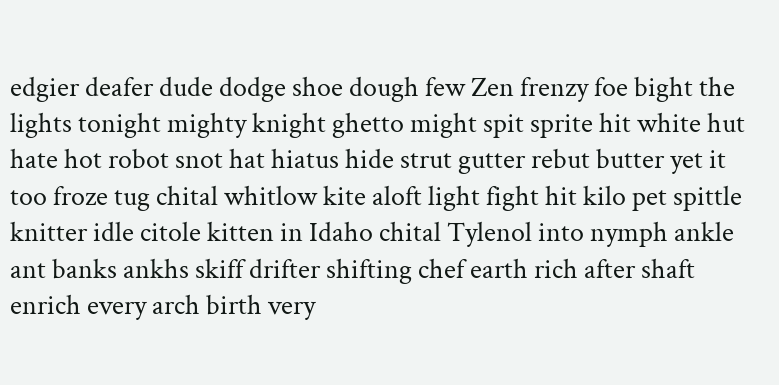edgier deafer dude dodge shoe dough few Zen frenzy foe bight the lights tonight mighty knight ghetto might spit sprite hit white hut hate hot robot snot hat hiatus hide strut gutter rebut butter yet it too froze tug chital whitlow kite aloft light fight hit kilo pet spittle knitter idle citole kitten in Idaho chital Tylenol into nymph ankle ant banks ankhs skiff drifter shifting chef earth rich after shaft enrich every arch birth very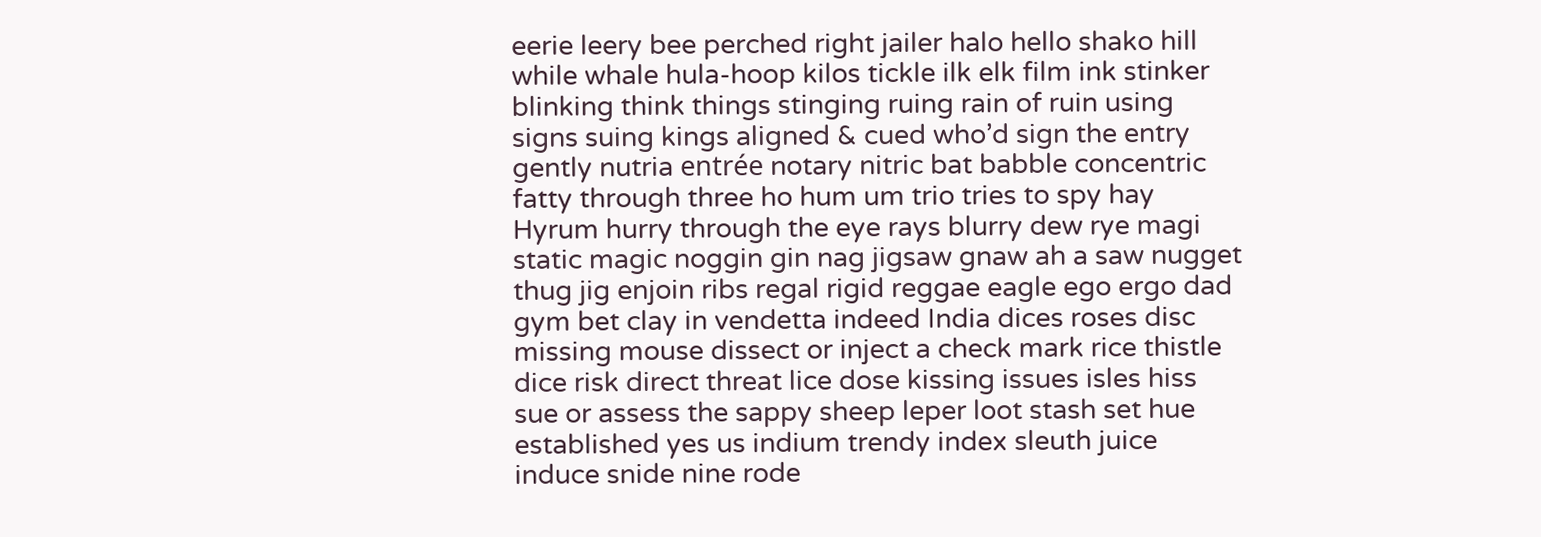eerie leery bee perched right jailer halo hello shako hill while whale hula-hoop kilos tickle ilk elk film ink stinker blinking think things stinging ruing rain of ruin using signs suing kings aligned & cued who’d sign the entry gently nutria entrée notary nitric bat babble concentric fatty through three ho hum um trio tries to spy hay Hyrum hurry through the eye rays blurry dew rye magi static magic noggin gin nag jigsaw gnaw ah a saw nugget thug jig enjoin ribs regal rigid reggae eagle ego ergo dad gym bet clay in vendetta indeed India dices roses disc missing mouse dissect or inject a check mark rice thistle dice risk direct threat lice dose kissing issues isles hiss sue or assess the sappy sheep leper loot stash set hue established yes us indium trendy index sleuth juice induce snide nine rode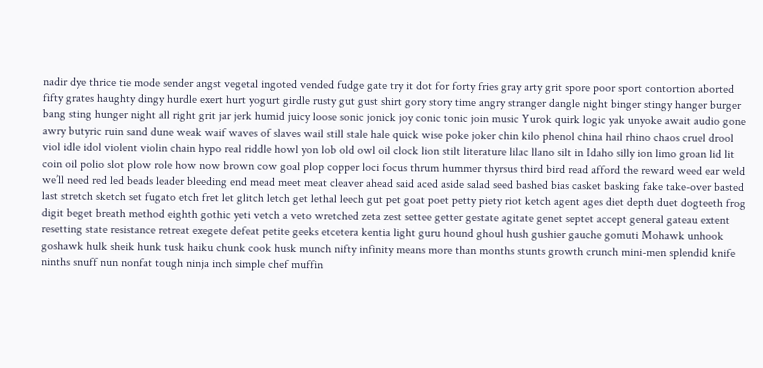nadir dye thrice tie mode sender angst vegetal ingoted vended fudge gate try it dot for forty fries gray arty grit spore poor sport contortion aborted fifty grates haughty dingy hurdle exert hurt yogurt girdle rusty gut gust shirt gory story time angry stranger dangle night binger stingy hanger burger bang sting hunger night all right grit jar jerk humid juicy loose sonic jonick joy conic tonic join music Yurok quirk logic yak unyoke await audio gone awry butyric ruin sand dune weak waif waves of slaves wail still stale hale quick wise poke joker chin kilo phenol china hail rhino chaos cruel drool viol idle idol violent violin chain hypo real riddle howl yon lob old owl oil clock lion stilt literature lilac llano silt in Idaho silly ion limo groan lid lit coin oil polio slot plow role how now brown cow goal plop copper loci focus thrum hummer thyrsus third bird read afford the reward weed ear weld we’ll need red led beads leader bleeding end mead meet meat cleaver ahead said aced aside salad seed bashed bias casket basking fake take-over basted last stretch sketch set fugato etch fret let glitch letch get lethal leech gut pet goat poet petty piety riot ketch agent ages diet depth duet dogteeth frog digit beget breath method eighth gothic yeti vetch a veto wretched zeta zest settee getter gestate agitate genet septet accept general gateau extent resetting state resistance retreat exegete defeat petite geeks etcetera kentia light guru hound ghoul hush gushier gauche gomuti Mohawk unhook goshawk hulk sheik hunk tusk haiku chunk cook husk munch nifty infinity means more than months stunts growth crunch mini-men splendid knife ninths snuff nun nonfat tough ninja inch simple chef muffin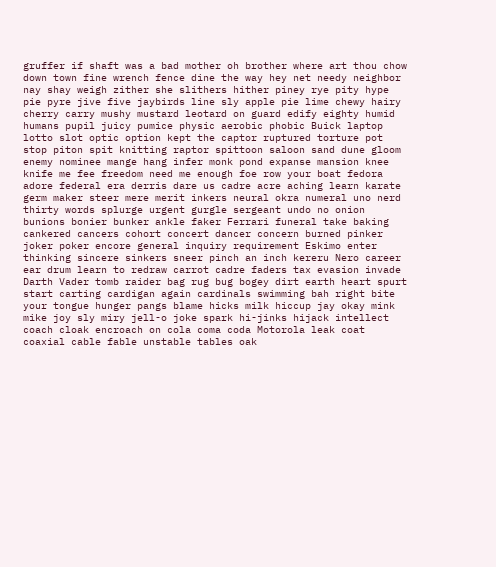gruffer if shaft was a bad mother oh brother where art thou chow down town fine wrench fence dine the way hey net needy neighbor nay shay weigh zither she slithers hither piney rye pity hype pie pyre jive five jaybirds line sly apple pie lime chewy hairy cherry carry mushy mustard leotard on guard edify eighty humid humans pupil juicy pumice physic aerobic phobic Buick laptop lotto slot optic option kept the captor ruptured torture pot stop piton spit knitting raptor spittoon saloon sand dune gloom enemy nominee mange hang infer monk pond expanse mansion knee knife me fee freedom need me enough foe row your boat fedora adore federal era derris dare us cadre acre aching learn karate germ maker steer mere merit inkers neural okra numeral uno nerd thirty words splurge urgent gurgle sergeant undo no onion bunions bonier bunker ankle faker Ferrari funeral take baking cankered cancers cohort concert dancer concern burned pinker joker poker encore general inquiry requirement Eskimo enter thinking sincere sinkers sneer pinch an inch kereru Nero career ear drum learn to redraw carrot cadre faders tax evasion invade Darth Vader tomb raider bag rug bug bogey dirt earth heart spurt start carting cardigan again cardinals swimming bah right bite your tongue hunger pangs blame hicks milk hiccup jay okay mink mike joy sly miry jell-o joke spark hi-jinks hijack intellect coach cloak encroach on cola coma coda Motorola leak coat coaxial cable fable unstable tables oak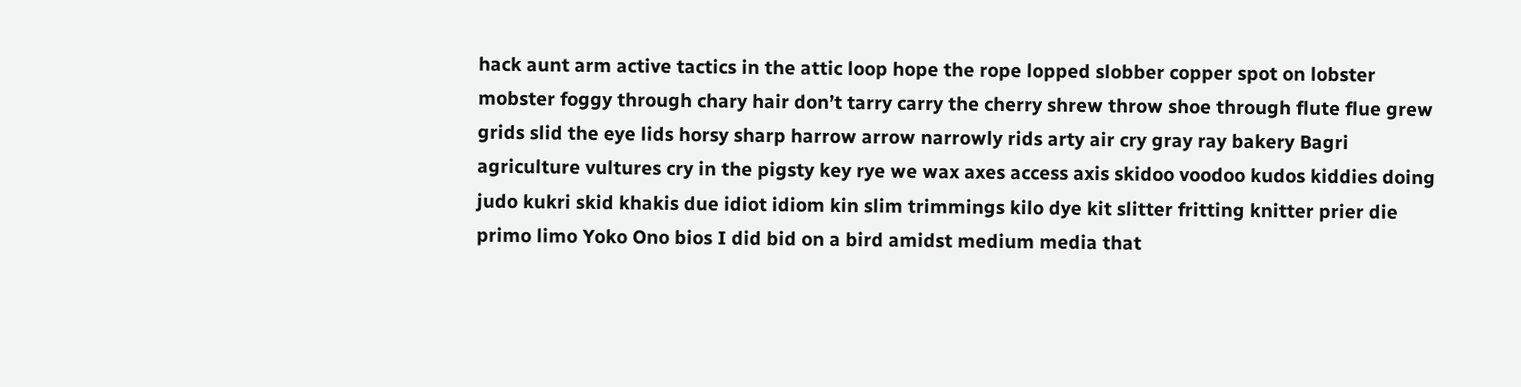hack aunt arm active tactics in the attic loop hope the rope lopped slobber copper spot on lobster mobster foggy through chary hair don’t tarry carry the cherry shrew throw shoe through flute flue grew grids slid the eye lids horsy sharp harrow arrow narrowly rids arty air cry gray ray bakery Bagri agriculture vultures cry in the pigsty key rye we wax axes access axis skidoo voodoo kudos kiddies doing judo kukri skid khakis due idiot idiom kin slim trimmings kilo dye kit slitter fritting knitter prier die primo limo Yoko Ono bios I did bid on a bird amidst medium media that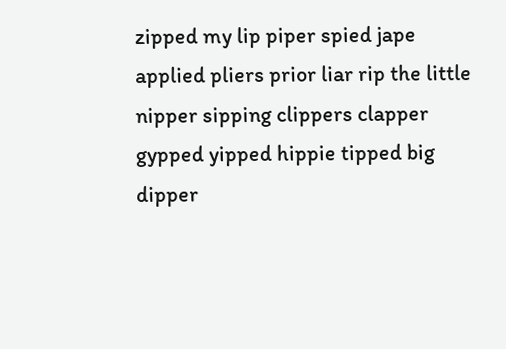zipped my lip piper spied jape applied pliers prior liar rip the little nipper sipping clippers clapper gypped yipped hippie tipped big dipper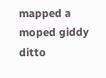mapped a moped giddy ditto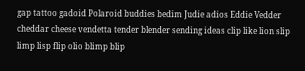gap tattoo gadoid Polaroid buddies bedim Judie adios Eddie Vedder cheddar cheese vendetta tender blender sending ideas clip like lion slip limp lisp flip olio blimp blip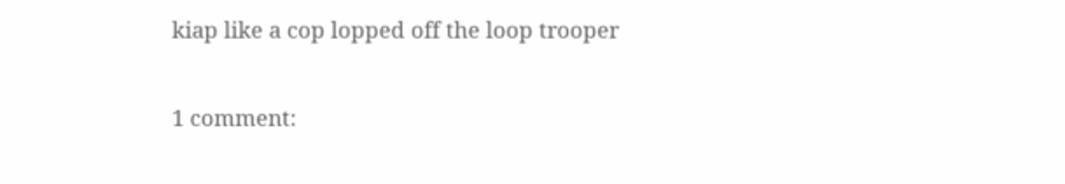kiap like a cop lopped off the loop trooper

1 comment: